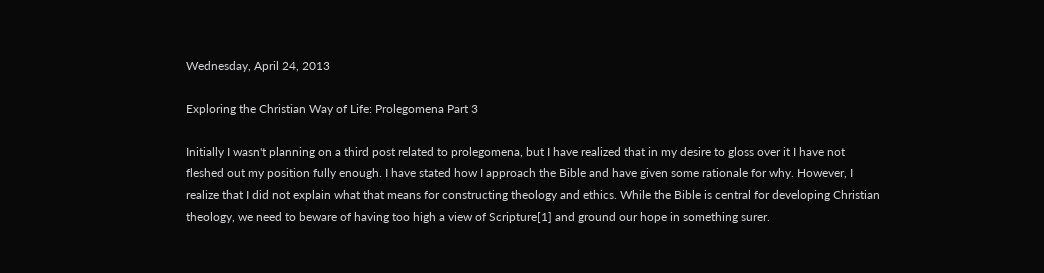Wednesday, April 24, 2013

Exploring the Christian Way of Life: Prolegomena Part 3

Initially I wasn't planning on a third post related to prolegomena, but I have realized that in my desire to gloss over it I have not fleshed out my position fully enough. I have stated how I approach the Bible and have given some rationale for why. However, I realize that I did not explain what that means for constructing theology and ethics. While the Bible is central for developing Christian theology, we need to beware of having too high a view of Scripture[1] and ground our hope in something surer.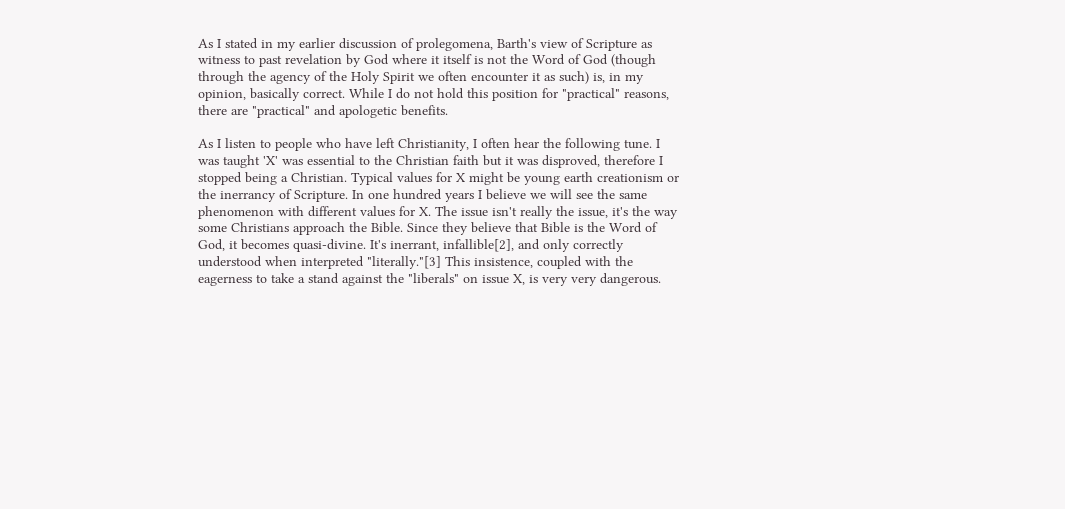As I stated in my earlier discussion of prolegomena, Barth's view of Scripture as witness to past revelation by God where it itself is not the Word of God (though through the agency of the Holy Spirit we often encounter it as such) is, in my opinion, basically correct. While I do not hold this position for "practical" reasons, there are "practical" and apologetic benefits.

As I listen to people who have left Christianity, I often hear the following tune. I was taught 'X' was essential to the Christian faith but it was disproved, therefore I stopped being a Christian. Typical values for X might be young earth creationism or the inerrancy of Scripture. In one hundred years I believe we will see the same phenomenon with different values for X. The issue isn't really the issue, it's the way some Christians approach the Bible. Since they believe that Bible is the Word of God, it becomes quasi-divine. It's inerrant, infallible[2], and only correctly understood when interpreted "literally."[3] This insistence, coupled with the eagerness to take a stand against the "liberals" on issue X, is very very dangerous.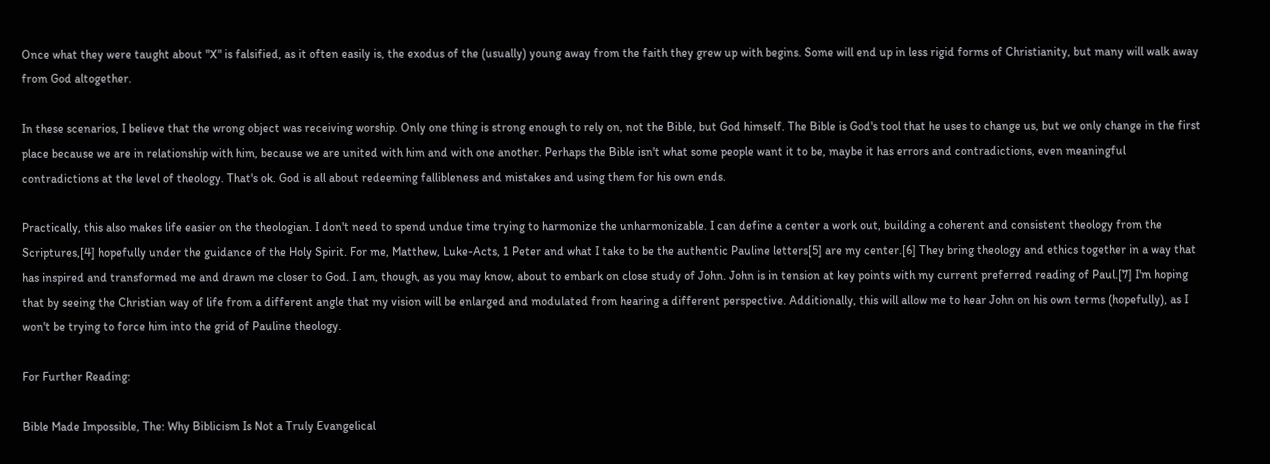Once what they were taught about "X" is falsified, as it often easily is, the exodus of the (usually) young away from the faith they grew up with begins. Some will end up in less rigid forms of Christianity, but many will walk away from God altogether.

In these scenarios, I believe that the wrong object was receiving worship. Only one thing is strong enough to rely on, not the Bible, but God himself. The Bible is God's tool that he uses to change us, but we only change in the first place because we are in relationship with him, because we are united with him and with one another. Perhaps the Bible isn't what some people want it to be, maybe it has errors and contradictions, even meaningful contradictions at the level of theology. That's ok. God is all about redeeming fallibleness and mistakes and using them for his own ends.

Practically, this also makes life easier on the theologian. I don't need to spend undue time trying to harmonize the unharmonizable. I can define a center a work out, building a coherent and consistent theology from the Scriptures,[4] hopefully under the guidance of the Holy Spirit. For me, Matthew, Luke-Acts, 1 Peter and what I take to be the authentic Pauline letters[5] are my center.[6] They bring theology and ethics together in a way that has inspired and transformed me and drawn me closer to God. I am, though, as you may know, about to embark on close study of John. John is in tension at key points with my current preferred reading of Paul.[7] I'm hoping that by seeing the Christian way of life from a different angle that my vision will be enlarged and modulated from hearing a different perspective. Additionally, this will allow me to hear John on his own terms (hopefully), as I won't be trying to force him into the grid of Pauline theology.

For Further Reading:

Bible Made Impossible, The: Why Biblicism Is Not a Truly Evangelical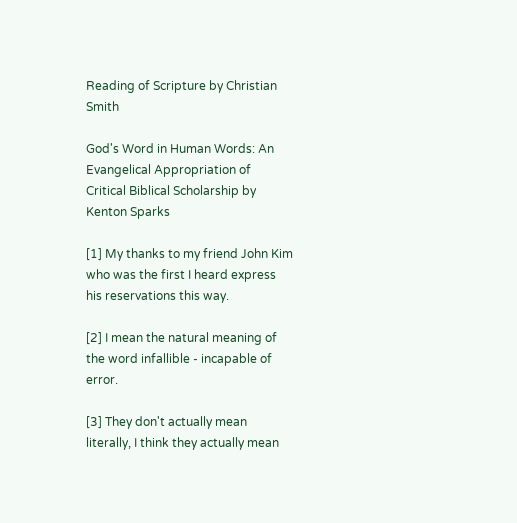Reading of Scripture by Christian Smith

God's Word in Human Words: An Evangelical Appropriation of Critical Biblical Scholarship by Kenton Sparks

[1] My thanks to my friend John Kim who was the first I heard express his reservations this way.

[2] I mean the natural meaning of the word infallible - incapable of error.

[3] They don't actually mean literally, I think they actually mean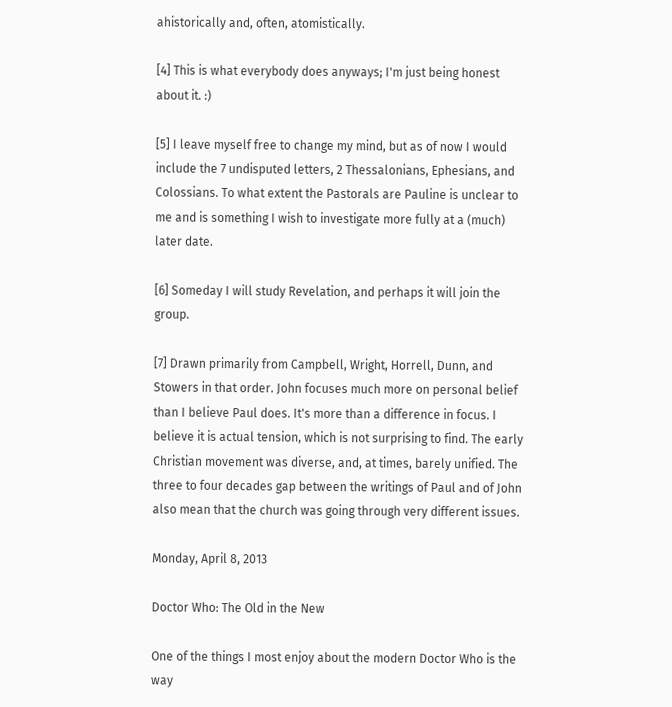ahistorically and, often, atomistically.

[4] This is what everybody does anyways; I'm just being honest about it. :)

[5] I leave myself free to change my mind, but as of now I would include the 7 undisputed letters, 2 Thessalonians, Ephesians, and Colossians. To what extent the Pastorals are Pauline is unclear to me and is something I wish to investigate more fully at a (much) later date.

[6] Someday I will study Revelation, and perhaps it will join the group.

[7] Drawn primarily from Campbell, Wright, Horrell, Dunn, and Stowers in that order. John focuses much more on personal belief than I believe Paul does. It's more than a difference in focus. I believe it is actual tension, which is not surprising to find. The early Christian movement was diverse, and, at times, barely unified. The three to four decades gap between the writings of Paul and of John also mean that the church was going through very different issues.

Monday, April 8, 2013

Doctor Who: The Old in the New

One of the things I most enjoy about the modern Doctor Who is the way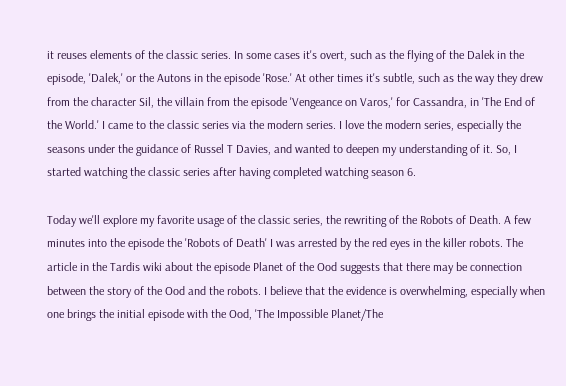it reuses elements of the classic series. In some cases it's overt, such as the flying of the Dalek in the episode, 'Dalek,' or the Autons in the episode 'Rose.' At other times it's subtle, such as the way they drew from the character Sil, the villain from the episode 'Vengeance on Varos,' for Cassandra, in 'The End of the World.' I came to the classic series via the modern series. I love the modern series, especially the seasons under the guidance of Russel T Davies, and wanted to deepen my understanding of it. So, I started watching the classic series after having completed watching season 6.

Today we'll explore my favorite usage of the classic series, the rewriting of the Robots of Death. A few minutes into the episode the 'Robots of Death' I was arrested by the red eyes in the killer robots. The article in the Tardis wiki about the episode Planet of the Ood suggests that there may be connection between the story of the Ood and the robots. I believe that the evidence is overwhelming, especially when one brings the initial episode with the Ood, 'The Impossible Planet/The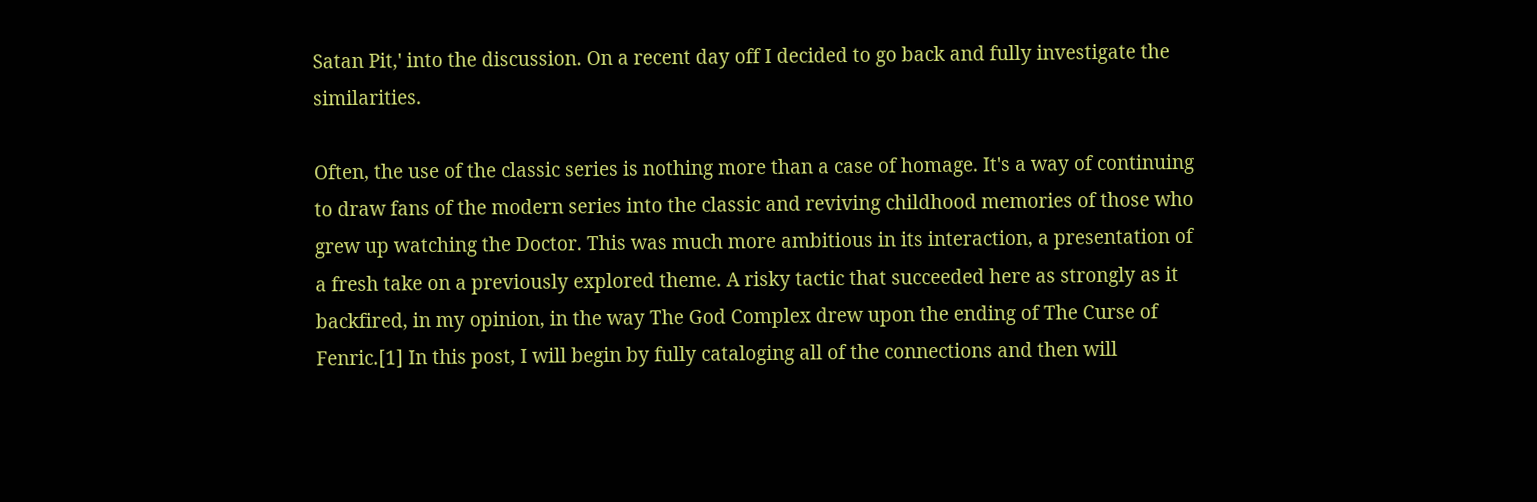Satan Pit,' into the discussion. On a recent day off I decided to go back and fully investigate the similarities.

Often, the use of the classic series is nothing more than a case of homage. It's a way of continuing to draw fans of the modern series into the classic and reviving childhood memories of those who grew up watching the Doctor. This was much more ambitious in its interaction, a presentation of a fresh take on a previously explored theme. A risky tactic that succeeded here as strongly as it backfired, in my opinion, in the way The God Complex drew upon the ending of The Curse of Fenric.[1] In this post, I will begin by fully cataloging all of the connections and then will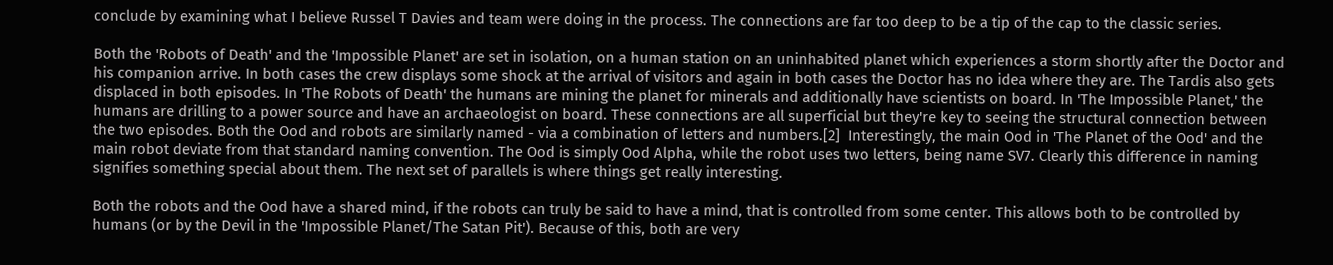conclude by examining what I believe Russel T Davies and team were doing in the process. The connections are far too deep to be a tip of the cap to the classic series.

Both the 'Robots of Death' and the 'Impossible Planet' are set in isolation, on a human station on an uninhabited planet which experiences a storm shortly after the Doctor and his companion arrive. In both cases the crew displays some shock at the arrival of visitors and again in both cases the Doctor has no idea where they are. The Tardis also gets displaced in both episodes. In 'The Robots of Death' the humans are mining the planet for minerals and additionally have scientists on board. In 'The Impossible Planet,' the humans are drilling to a power source and have an archaeologist on board. These connections are all superficial but they're key to seeing the structural connection between the two episodes. Both the Ood and robots are similarly named - via a combination of letters and numbers.[2]  Interestingly, the main Ood in 'The Planet of the Ood' and the main robot deviate from that standard naming convention. The Ood is simply Ood Alpha, while the robot uses two letters, being name SV7. Clearly this difference in naming signifies something special about them. The next set of parallels is where things get really interesting.

Both the robots and the Ood have a shared mind, if the robots can truly be said to have a mind, that is controlled from some center. This allows both to be controlled by humans (or by the Devil in the 'Impossible Planet/The Satan Pit'). Because of this, both are very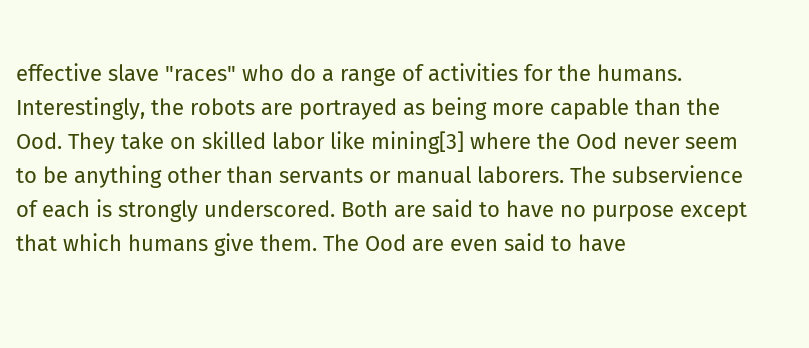effective slave "races" who do a range of activities for the humans. Interestingly, the robots are portrayed as being more capable than the Ood. They take on skilled labor like mining[3] where the Ood never seem to be anything other than servants or manual laborers. The subservience of each is strongly underscored. Both are said to have no purpose except that which humans give them. The Ood are even said to have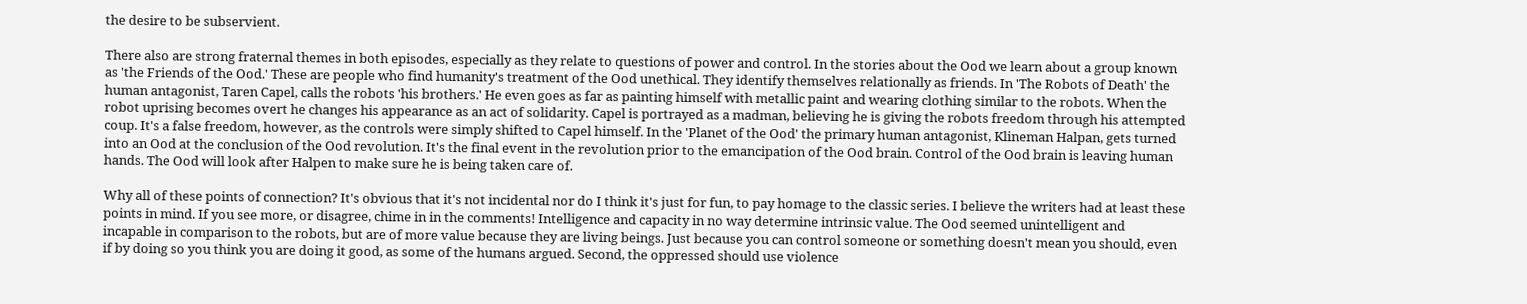the desire to be subservient.

There also are strong fraternal themes in both episodes, especially as they relate to questions of power and control. In the stories about the Ood we learn about a group known as 'the Friends of the Ood.' These are people who find humanity's treatment of the Ood unethical. They identify themselves relationally as friends. In 'The Robots of Death' the human antagonist, Taren Capel, calls the robots 'his brothers.' He even goes as far as painting himself with metallic paint and wearing clothing similar to the robots. When the robot uprising becomes overt he changes his appearance as an act of solidarity. Capel is portrayed as a madman, believing he is giving the robots freedom through his attempted coup. It's a false freedom, however, as the controls were simply shifted to Capel himself. In the 'Planet of the Ood' the primary human antagonist, Klineman Halpan, gets turned into an Ood at the conclusion of the Ood revolution. It's the final event in the revolution prior to the emancipation of the Ood brain. Control of the Ood brain is leaving human hands. The Ood will look after Halpen to make sure he is being taken care of.

Why all of these points of connection? It's obvious that it's not incidental nor do I think it's just for fun, to pay homage to the classic series. I believe the writers had at least these points in mind. If you see more, or disagree, chime in in the comments! Intelligence and capacity in no way determine intrinsic value. The Ood seemed unintelligent and incapable in comparison to the robots, but are of more value because they are living beings. Just because you can control someone or something doesn't mean you should, even if by doing so you think you are doing it good, as some of the humans argued. Second, the oppressed should use violence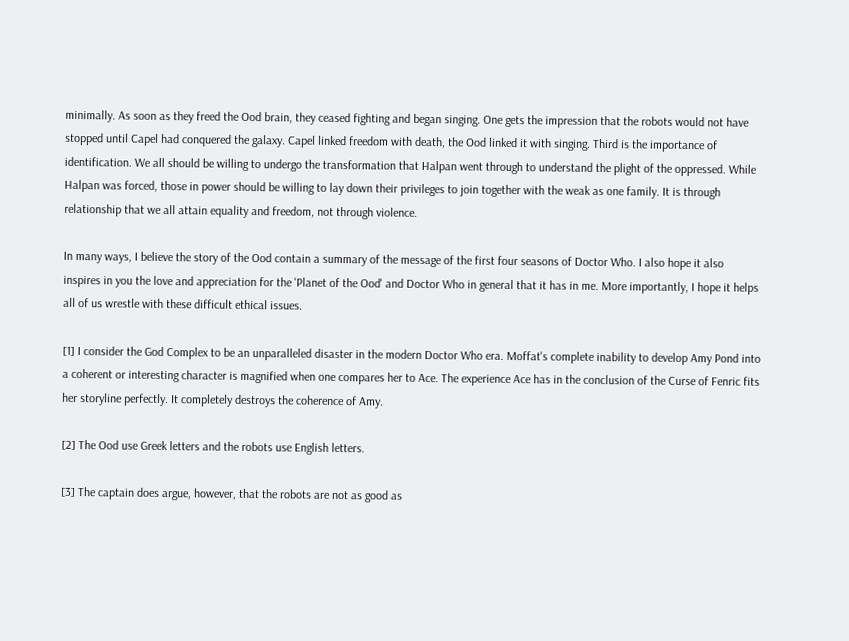minimally. As soon as they freed the Ood brain, they ceased fighting and began singing. One gets the impression that the robots would not have stopped until Capel had conquered the galaxy. Capel linked freedom with death, the Ood linked it with singing. Third is the importance of identification. We all should be willing to undergo the transformation that Halpan went through to understand the plight of the oppressed. While Halpan was forced, those in power should be willing to lay down their privileges to join together with the weak as one family. It is through relationship that we all attain equality and freedom, not through violence.

In many ways, I believe the story of the Ood contain a summary of the message of the first four seasons of Doctor Who. I also hope it also inspires in you the love and appreciation for the 'Planet of the Ood' and Doctor Who in general that it has in me. More importantly, I hope it helps all of us wrestle with these difficult ethical issues.

[1] I consider the God Complex to be an unparalleled disaster in the modern Doctor Who era. Moffat's complete inability to develop Amy Pond into a coherent or interesting character is magnified when one compares her to Ace. The experience Ace has in the conclusion of the Curse of Fenric fits her storyline perfectly. It completely destroys the coherence of Amy.

[2] The Ood use Greek letters and the robots use English letters.

[3] The captain does argue, however, that the robots are not as good as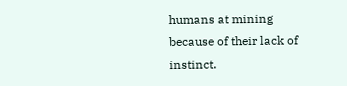humans at mining because of their lack of instinct.